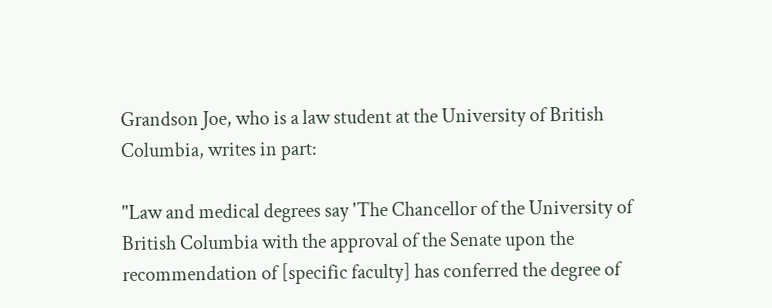Grandson Joe, who is a law student at the University of British
Columbia, writes in part:

"Law and medical degrees say 'The Chancellor of the University of
British Columbia with the approval of the Senate upon the
recommendation of [specific faculty] has conferred the degree of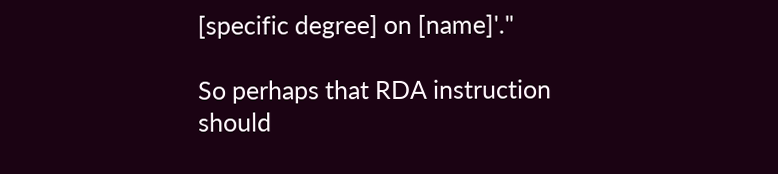[specific degree] on [name]'."

So perhaps that RDA instruction should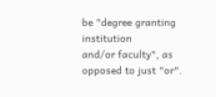be "degree granting institution
and/or faculty", as opposed to just "or".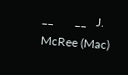__       __   J. McRee (Mac)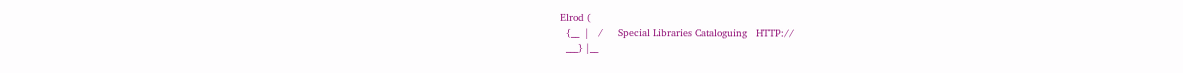Elrod (
  {__  |   /     Special Libraries Cataloguing   HTTP://
  ___} |__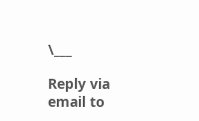\___

Reply via email to